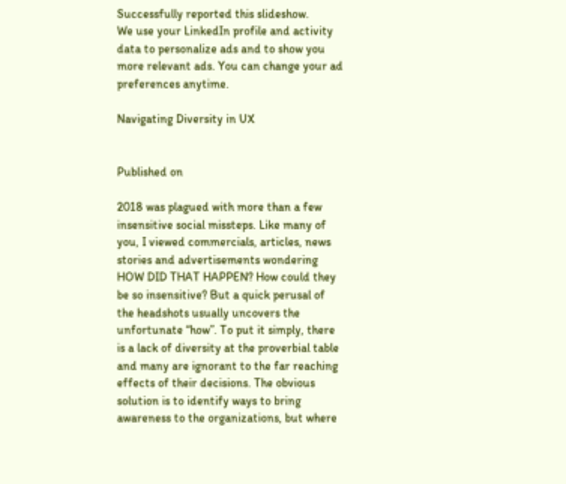Successfully reported this slideshow.
We use your LinkedIn profile and activity data to personalize ads and to show you more relevant ads. You can change your ad preferences anytime.

Navigating Diversity in UX


Published on

2018 was plagued with more than a few insensitive social missteps. Like many of you, I viewed commercials, articles, news stories and advertisements wondering HOW DID THAT HAPPEN? How could they be so insensitive? But a quick perusal of the headshots usually uncovers the unfortunate “how”. To put it simply, there is a lack of diversity at the proverbial table and many are ignorant to the far reaching effects of their decisions. The obvious solution is to identify ways to bring awareness to the organizations, but where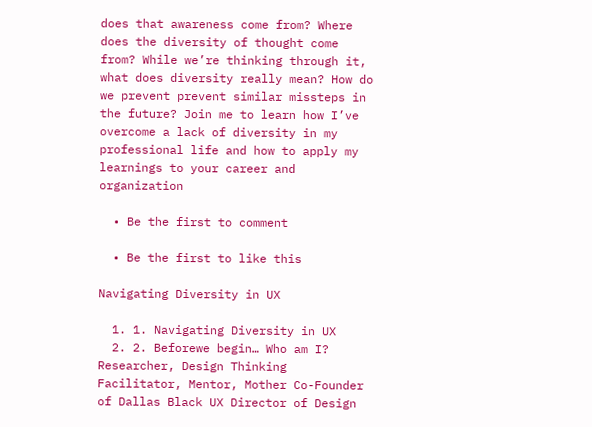does that awareness come from? Where does the diversity of thought come from? While we’re thinking through it, what does diversity really mean? How do we prevent prevent similar missteps in the future? Join me to learn how I’ve overcome a lack of diversity in my professional life and how to apply my learnings to your career and organization

  • Be the first to comment

  • Be the first to like this

Navigating Diversity in UX

  1. 1. Navigating Diversity in UX
  2. 2. Beforewe begin… Who am I? Researcher, Design Thinking Facilitator, Mentor, Mother Co-Founder of Dallas Black UX Director of Design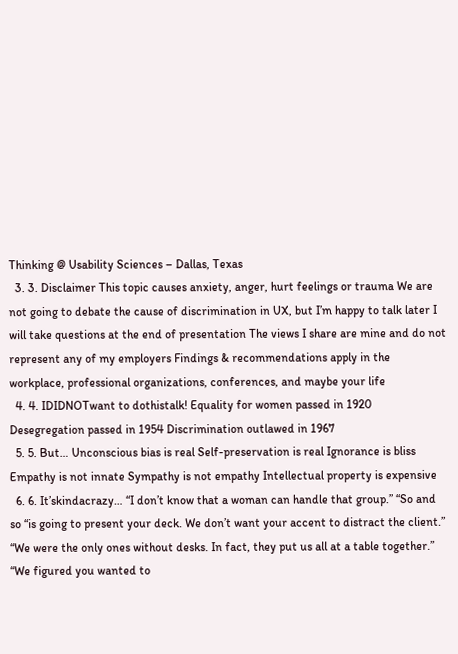Thinking @ Usability Sciences – Dallas, Texas
  3. 3. Disclaimer This topic causes anxiety, anger, hurt feelings or trauma We are not going to debate the cause of discrimination in UX, but I’m happy to talk later I will take questions at the end of presentation The views I share are mine and do not represent any of my employers Findings & recommendations apply in the workplace, professional organizations, conferences, and maybe your life
  4. 4. IDIDNOTwant to dothistalk! Equality for women passed in 1920 Desegregation passed in 1954 Discrimination outlawed in 1967
  5. 5. But… Unconscious bias is real Self-preservation is real Ignorance is bliss Empathy is not innate Sympathy is not empathy Intellectual property is expensive
  6. 6. It’skindacrazy… “I don’t know that a woman can handle that group.” “So and so “is going to present your deck. We don’t want your accent to distract the client.” “We were the only ones without desks. In fact, they put us all at a table together.” “We figured you wanted to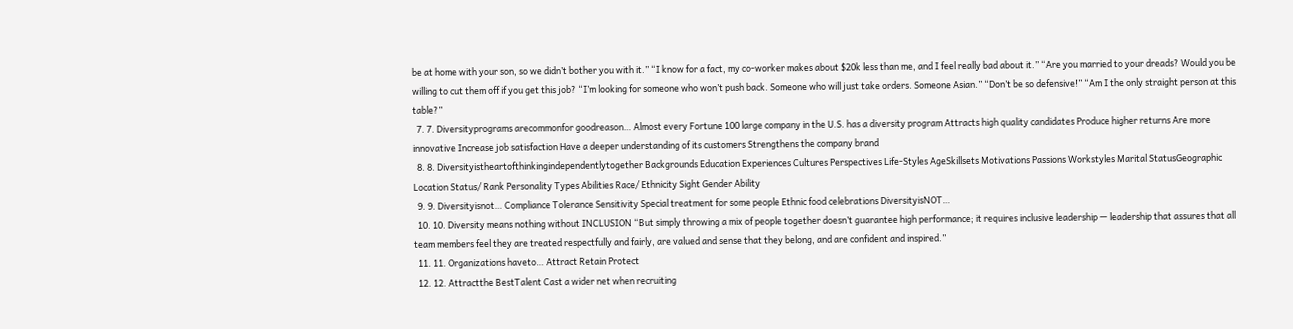be at home with your son, so we didn’t bother you with it.” “I know for a fact, my co-worker makes about $20k less than me, and I feel really bad about it.” “Are you married to your dreads? Would you be willing to cut them off if you get this job? “I’m looking for someone who won’t push back. Someone who will just take orders. Someone Asian.” “Don’t be so defensive!” “Am I the only straight person at this table?”
  7. 7. Diversityprograms arecommonfor goodreason… Almost every Fortune 100 large company in the U.S. has a diversity program Attracts high quality candidates Produce higher returns Are more innovative Increase job satisfaction Have a deeper understanding of its customers Strengthens the company brand
  8. 8. Diversityistheartofthinkingindependentlytogether Backgrounds Education Experiences Cultures Perspectives Life-Styles AgeSkillsets Motivations Passions Workstyles Marital StatusGeographic Location Status/ Rank Personality Types Abilities Race/ Ethnicity Sight Gender Ability
  9. 9. Diversityisnot… Compliance Tolerance Sensitivity Special treatment for some people Ethnic food celebrations DiversityisNOT…
  10. 10. Diversity means nothing without INCLUSION “But simply throwing a mix of people together doesn’t guarantee high performance; it requires inclusive leadership — leadership that assures that all team members feel they are treated respectfully and fairly, are valued and sense that they belong, and are confident and inspired.”
  11. 11. Organizations haveto… Attract Retain Protect
  12. 12. Attractthe BestTalent Cast a wider net when recruiting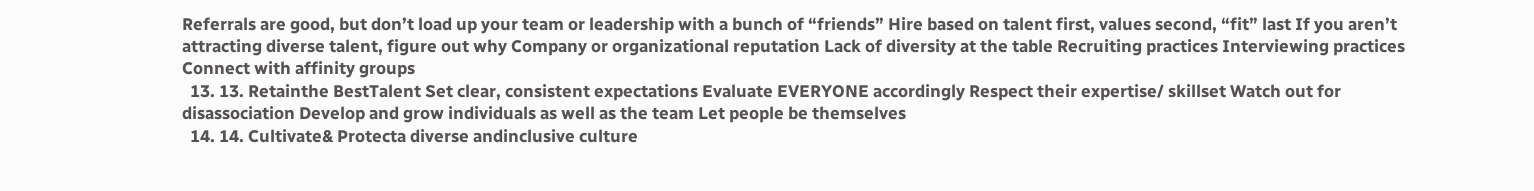Referrals are good, but don’t load up your team or leadership with a bunch of “friends” Hire based on talent first, values second, “fit” last If you aren’t attracting diverse talent, figure out why Company or organizational reputation Lack of diversity at the table Recruiting practices Interviewing practices Connect with affinity groups
  13. 13. Retainthe BestTalent Set clear, consistent expectations Evaluate EVERYONE accordingly Respect their expertise/ skillset Watch out for disassociation Develop and grow individuals as well as the team Let people be themselves
  14. 14. Cultivate& Protecta diverse andinclusive culture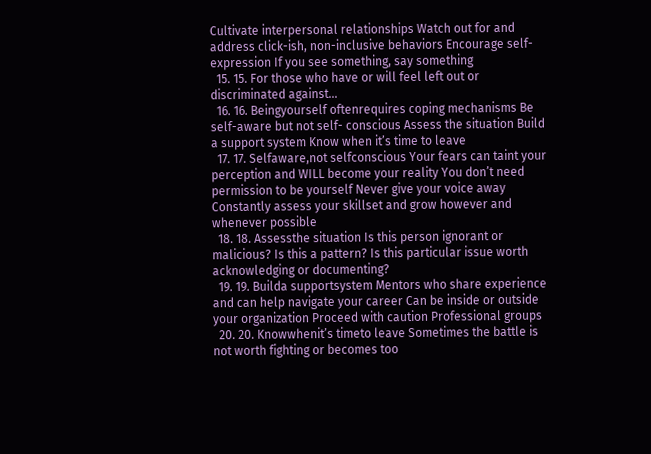Cultivate interpersonal relationships Watch out for and address click-ish, non-inclusive behaviors Encourage self-expression If you see something, say something
  15. 15. For those who have or will feel left out or discriminated against…
  16. 16. Beingyourself oftenrequires coping mechanisms Be self-aware but not self- conscious Assess the situation Build a support system Know when it’s time to leave
  17. 17. Selfaware,not selfconscious Your fears can taint your perception and WILL become your reality You don’t need permission to be yourself Never give your voice away Constantly assess your skillset and grow however and whenever possible
  18. 18. Assessthe situation Is this person ignorant or malicious? Is this a pattern? Is this particular issue worth acknowledging or documenting?
  19. 19. Builda supportsystem Mentors who share experience and can help navigate your career Can be inside or outside your organization Proceed with caution Professional groups
  20. 20. Knowwhenit’s timeto leave Sometimes the battle is not worth fighting or becomes too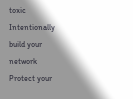toxic Intentionally build your network Protect your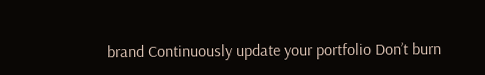brand Continuously update your portfolio Don’t burn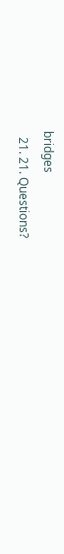bridges
  21. 21. Questions?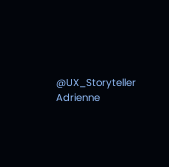@UX_Storyteller Adrienne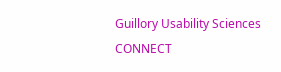Guillory Usability Sciences CONNECT